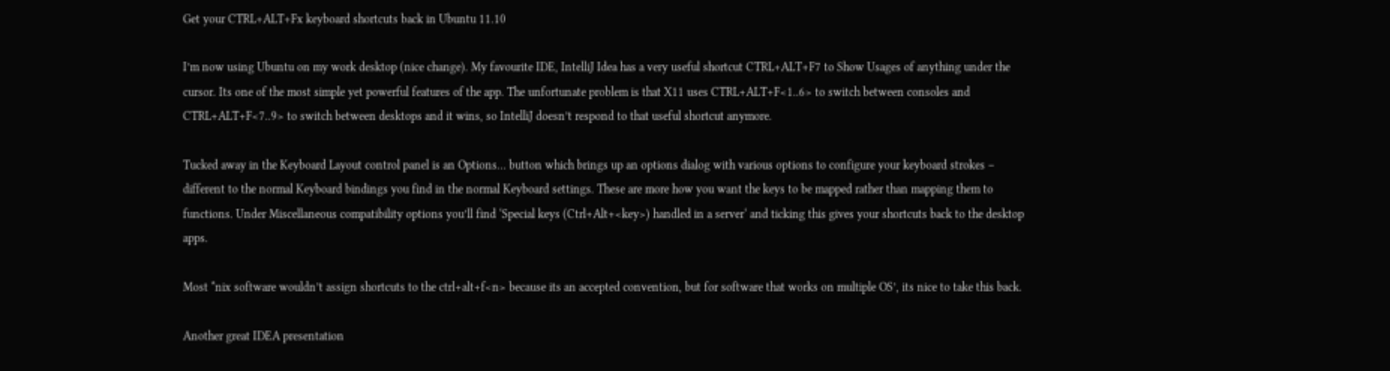Get your CTRL+ALT+Fx keyboard shortcuts back in Ubuntu 11.10

I’m now using Ubuntu on my work desktop (nice change). My favourite IDE, IntelliJ Idea has a very useful shortcut CTRL+ALT+F7 to Show Usages of anything under the cursor. Its one of the most simple yet powerful features of the app. The unfortunate problem is that X11 uses CTRL+ALT+F<1..6> to switch between consoles and CTRL+ALT+F<7..9> to switch between desktops and it wins, so IntelliJ doesn’t respond to that useful shortcut anymore.

Tucked away in the Keyboard Layout control panel is an Options… button which brings up an options dialog with various options to configure your keyboard strokes – different to the normal Keyboard bindings you find in the normal Keyboard settings. These are more how you want the keys to be mapped rather than mapping them to functions. Under Miscellaneous compatibility options you’ll find ‘Special keys (Ctrl+Alt+<key>) handled in a server‘ and ticking this gives your shortcuts back to the desktop apps.

Most *nix software wouldn’t assign shortcuts to the ctrl+alt+f<n> because its an accepted convention, but for software that works on multiple OS’, its nice to take this back.

Another great IDEA presentation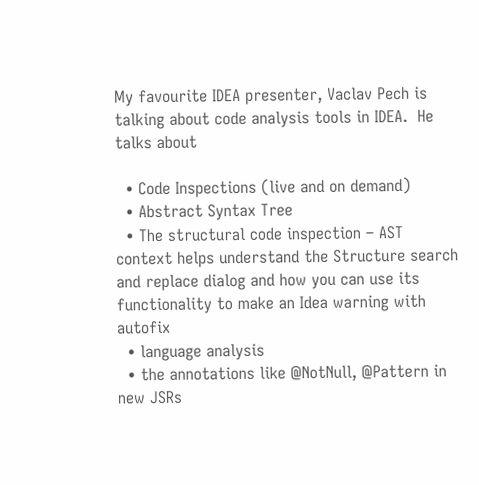My favourite IDEA presenter, Vaclav Pech is talking about code analysis tools in IDEA.  He talks about

  • Code Inspections (live and on demand)
  • Abstract Syntax Tree
  • The structural code inspection – AST context helps understand the Structure search and replace dialog and how you can use its functionality to make an Idea warning with autofix
  • language analysis
  • the annotations like @NotNull, @Pattern in new JSRs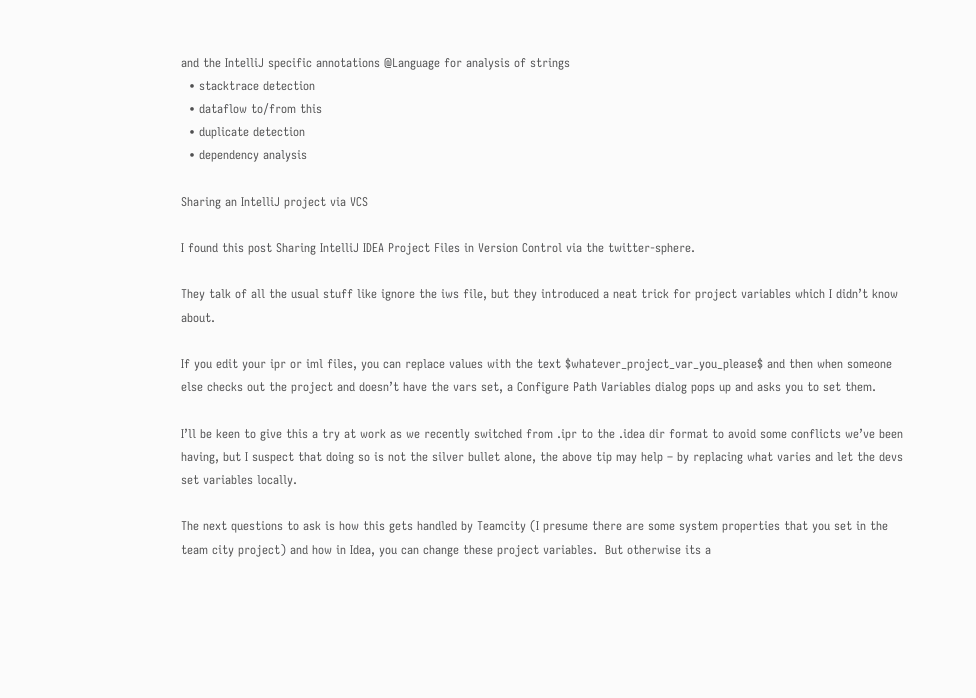and the IntelliJ specific annotations @Language for analysis of strings
  • stacktrace detection
  • dataflow to/from this
  • duplicate detection
  • dependency analysis

Sharing an IntelliJ project via VCS

I found this post Sharing IntelliJ IDEA Project Files in Version Control via the twitter-sphere.

They talk of all the usual stuff like ignore the iws file, but they introduced a neat trick for project variables which I didn’t know about.

If you edit your ipr or iml files, you can replace values with the text $whatever_project_var_you_please$ and then when someone else checks out the project and doesn’t have the vars set, a Configure Path Variables dialog pops up and asks you to set them.

I’ll be keen to give this a try at work as we recently switched from .ipr to the .idea dir format to avoid some conflicts we’ve been having, but I suspect that doing so is not the silver bullet alone, the above tip may help – by replacing what varies and let the devs set variables locally.

The next questions to ask is how this gets handled by Teamcity (I presume there are some system properties that you set in the team city project) and how in Idea, you can change these project variables.  But otherwise its a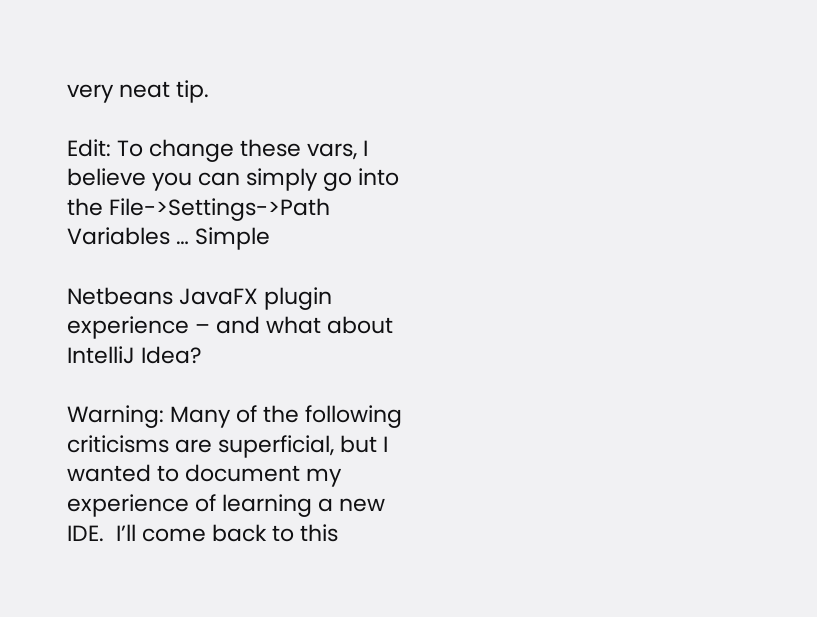very neat tip.

Edit: To change these vars, I believe you can simply go into the File->Settings->Path Variables … Simple

Netbeans JavaFX plugin experience – and what about IntelliJ Idea?

Warning: Many of the following criticisms are superficial, but I wanted to document my experience of learning a new IDE.  I’ll come back to this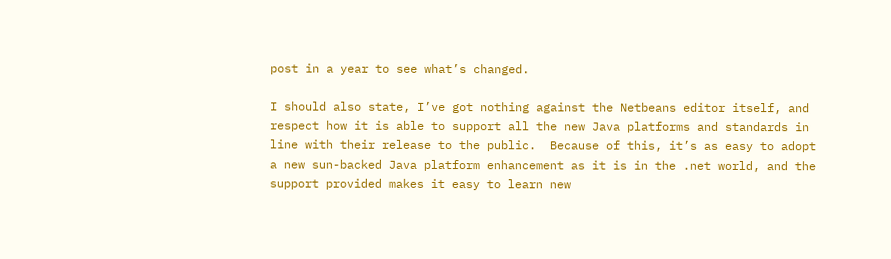post in a year to see what’s changed.

I should also state, I’ve got nothing against the Netbeans editor itself, and respect how it is able to support all the new Java platforms and standards in line with their release to the public.  Because of this, it’s as easy to adopt a new sun-backed Java platform enhancement as it is in the .net world, and the support provided makes it easy to learn new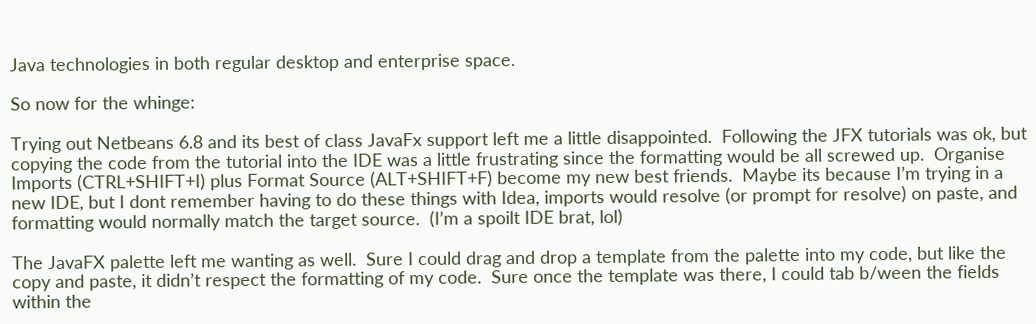Java technologies in both regular desktop and enterprise space.

So now for the whinge:

Trying out Netbeans 6.8 and its best of class JavaFx support left me a little disappointed.  Following the JFX tutorials was ok, but copying the code from the tutorial into the IDE was a little frustrating since the formatting would be all screwed up.  Organise Imports (CTRL+SHIFT+I) plus Format Source (ALT+SHIFT+F) become my new best friends.  Maybe its because I’m trying in a new IDE, but I dont remember having to do these things with Idea, imports would resolve (or prompt for resolve) on paste, and formatting would normally match the target source.  (I’m a spoilt IDE brat, lol)

The JavaFX palette left me wanting as well.  Sure I could drag and drop a template from the palette into my code, but like the copy and paste, it didn’t respect the formatting of my code.  Sure once the template was there, I could tab b/ween the fields within the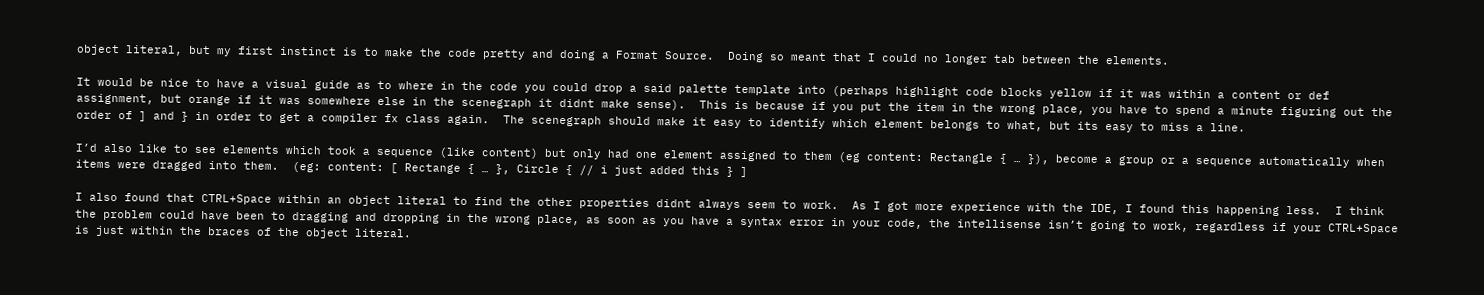object literal, but my first instinct is to make the code pretty and doing a Format Source.  Doing so meant that I could no longer tab between the elements.

It would be nice to have a visual guide as to where in the code you could drop a said palette template into (perhaps highlight code blocks yellow if it was within a content or def assignment, but orange if it was somewhere else in the scenegraph it didnt make sense).  This is because if you put the item in the wrong place, you have to spend a minute figuring out the order of ] and } in order to get a compiler fx class again.  The scenegraph should make it easy to identify which element belongs to what, but its easy to miss a line.

I’d also like to see elements which took a sequence (like content) but only had one element assigned to them (eg content: Rectangle { … }), become a group or a sequence automatically when items were dragged into them.  (eg: content: [ Rectange { … }, Circle { // i just added this } ]

I also found that CTRL+Space within an object literal to find the other properties didnt always seem to work.  As I got more experience with the IDE, I found this happening less.  I think the problem could have been to dragging and dropping in the wrong place, as soon as you have a syntax error in your code, the intellisense isn’t going to work, regardless if your CTRL+Space is just within the braces of the object literal.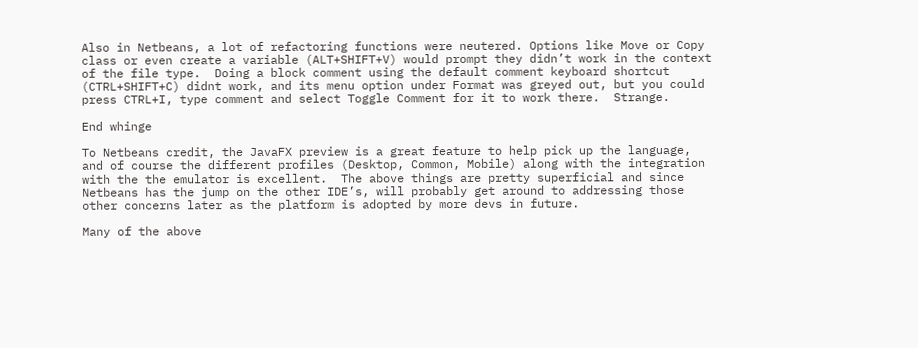Also in Netbeans, a lot of refactoring functions were neutered. Options like Move or Copy class or even create a variable (ALT+SHIFT+V) would prompt they didn’t work in the context of the file type.  Doing a block comment using the default comment keyboard shortcut (CTRL+SHIFT+C) didnt work, and its menu option under Format was greyed out, but you could press CTRL+I, type comment and select Toggle Comment for it to work there.  Strange.

End whinge

To Netbeans credit, the JavaFX preview is a great feature to help pick up the language, and of course the different profiles (Desktop, Common, Mobile) along with the integration with the the emulator is excellent.  The above things are pretty superficial and since Netbeans has the jump on the other IDE’s, will probably get around to addressing those other concerns later as the platform is adopted by more devs in future.

Many of the above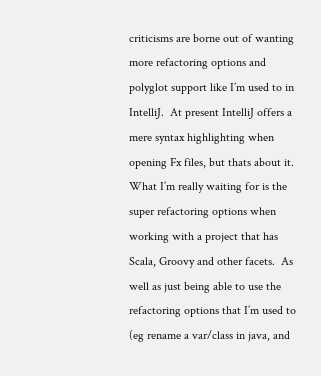criticisms are borne out of wanting more refactoring options and polyglot support like I’m used to in IntelliJ.  At present IntelliJ offers a mere syntax highlighting when opening Fx files, but thats about it.  What I’m really waiting for is the super refactoring options when working with a project that has Scala, Groovy and other facets.  As well as just being able to use the refactoring options that I’m used to (eg rename a var/class in java, and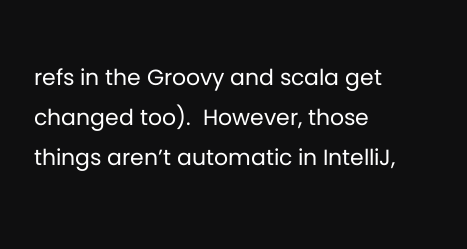refs in the Groovy and scala get changed too).  However, those things aren’t automatic in IntelliJ,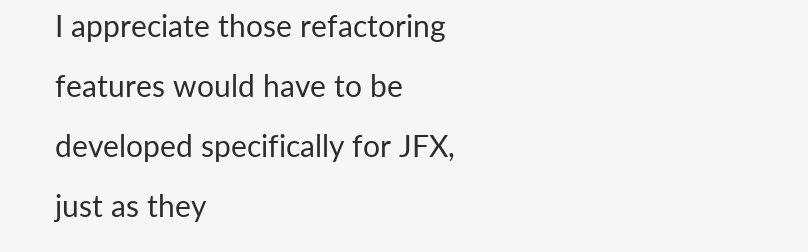I appreciate those refactoring features would have to be developed specifically for JFX, just as they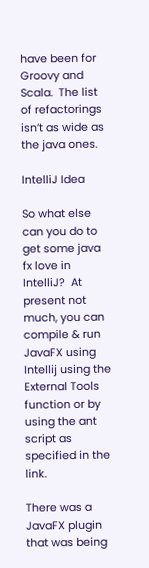have been for Groovy and Scala.  The list of refactorings isn’t as wide as the java ones.

IntelliJ Idea

So what else can you do to get some java fx love in IntelliJ?  At present not much, you can compile & run JavaFX using Intellij using the External Tools function or by using the ant script as specified in the link.

There was a JavaFX plugin that was being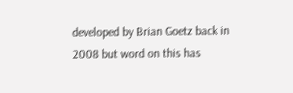developed by Brian Goetz back in 2008 but word on this has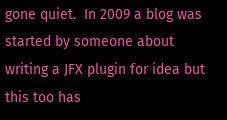gone quiet.  In 2009 a blog was started by someone about writing a JFX plugin for idea but this too has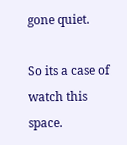gone quiet.

So its a case of watch this space.